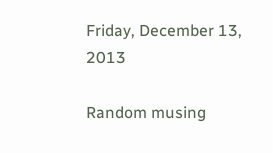Friday, December 13, 2013

Random musing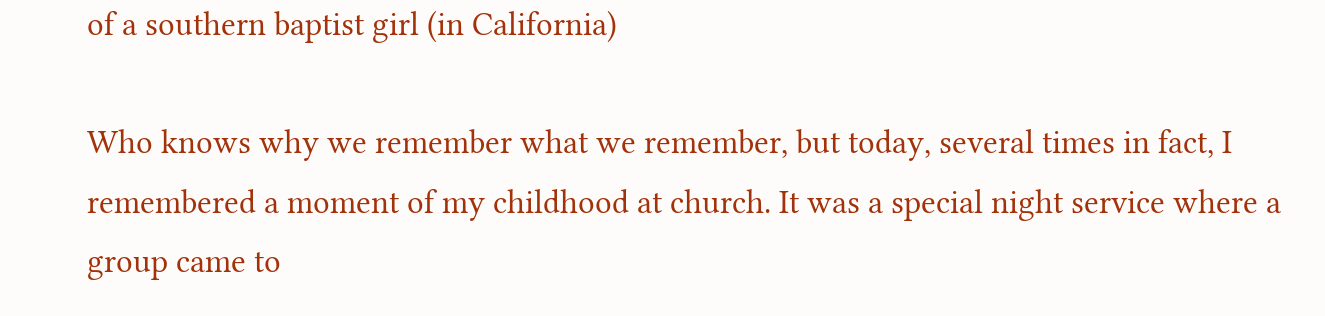of a southern baptist girl (in California)

Who knows why we remember what we remember, but today, several times in fact, I remembered a moment of my childhood at church. It was a special night service where a group came to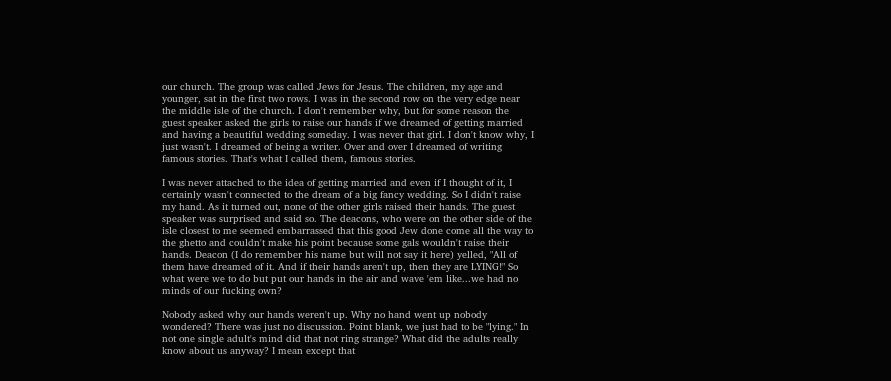our church. The group was called Jews for Jesus. The children, my age and younger, sat in the first two rows. I was in the second row on the very edge near the middle isle of the church. I don't remember why, but for some reason the guest speaker asked the girls to raise our hands if we dreamed of getting married and having a beautiful wedding someday. I was never that girl. I don't know why, I just wasn't. I dreamed of being a writer. Over and over I dreamed of writing famous stories. That's what I called them, famous stories.

I was never attached to the idea of getting married and even if I thought of it, I certainly wasn't connected to the dream of a big fancy wedding. So I didn't raise my hand. As it turned out, none of the other girls raised their hands. The guest speaker was surprised and said so. The deacons, who were on the other side of the isle closest to me seemed embarrassed that this good Jew done come all the way to the ghetto and couldn't make his point because some gals wouldn't raise their hands. Deacon (I do remember his name but will not say it here) yelled, "All of them have dreamed of it. And if their hands aren't up, then they are LYING!" So what were we to do but put our hands in the air and wave 'em like...we had no minds of our fucking own?

Nobody asked why our hands weren't up. Why no hand went up nobody wondered? There was just no discussion. Point blank, we just had to be "lying." In not one single adult's mind did that not ring strange? What did the adults really know about us anyway? I mean except that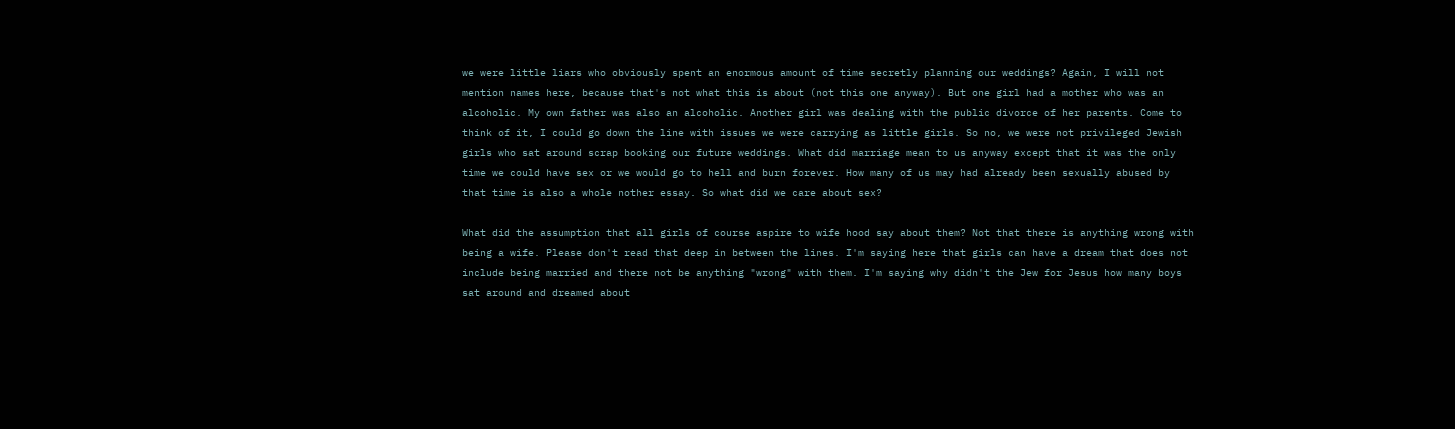we were little liars who obviously spent an enormous amount of time secretly planning our weddings? Again, I will not mention names here, because that's not what this is about (not this one anyway). But one girl had a mother who was an alcoholic. My own father was also an alcoholic. Another girl was dealing with the public divorce of her parents. Come to think of it, I could go down the line with issues we were carrying as little girls. So no, we were not privileged Jewish girls who sat around scrap booking our future weddings. What did marriage mean to us anyway except that it was the only time we could have sex or we would go to hell and burn forever. How many of us may had already been sexually abused by that time is also a whole nother essay. So what did we care about sex?

What did the assumption that all girls of course aspire to wife hood say about them? Not that there is anything wrong with being a wife. Please don't read that deep in between the lines. I'm saying here that girls can have a dream that does not include being married and there not be anything "wrong" with them. I'm saying why didn't the Jew for Jesus how many boys sat around and dreamed about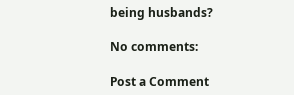being husbands?

No comments:

Post a Comment